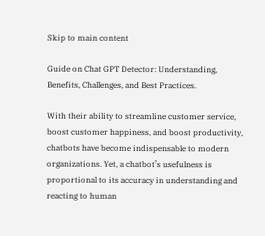Skip to main content

Guide on Chat GPT Detector: Understanding, Benefits, Challenges, and Best Practices.

With their ability to streamline customer service, boost customer happiness, and boost productivity, chatbots have become indispensable to modern organizations. Yet, a chatbot’s usefulness is proportional to its accuracy in understanding and reacting to human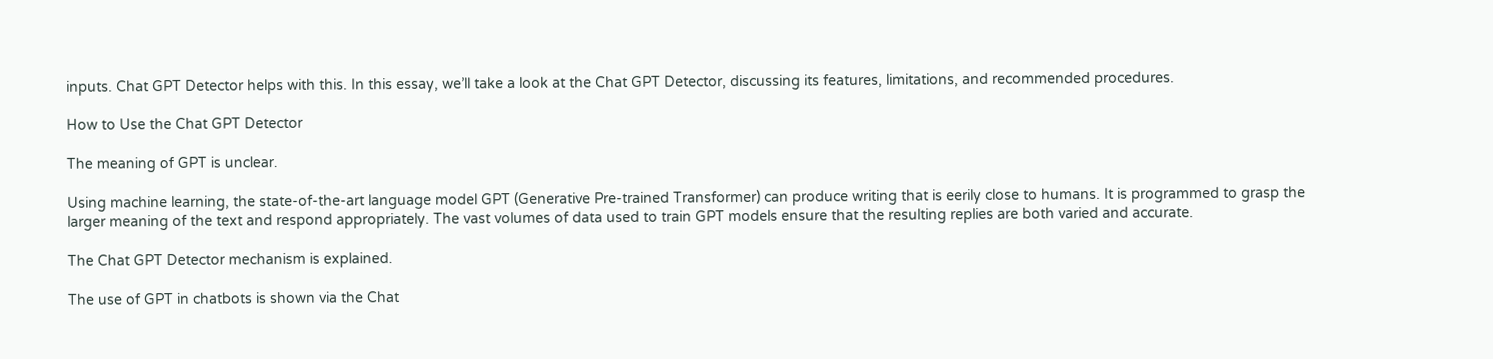inputs. Chat GPT Detector helps with this. In this essay, we’ll take a look at the Chat GPT Detector, discussing its features, limitations, and recommended procedures.

How to Use the Chat GPT Detector

The meaning of GPT is unclear.

Using machine learning, the state-of-the-art language model GPT (Generative Pre-trained Transformer) can produce writing that is eerily close to humans. It is programmed to grasp the larger meaning of the text and respond appropriately. The vast volumes of data used to train GPT models ensure that the resulting replies are both varied and accurate.

The Chat GPT Detector mechanism is explained.

The use of GPT in chatbots is shown via the Chat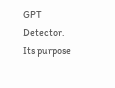GPT Detector. Its purpose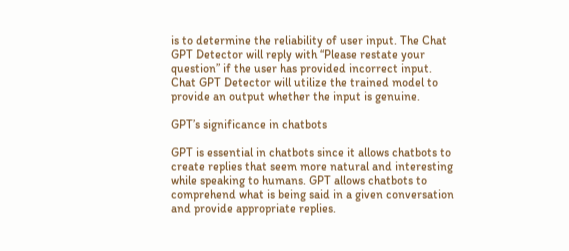is to determine the reliability of user input. The Chat GPT Detector will reply with “Please restate your question” if the user has provided incorrect input. Chat GPT Detector will utilize the trained model to provide an output whether the input is genuine.

GPT’s significance in chatbots

GPT is essential in chatbots since it allows chatbots to create replies that seem more natural and interesting while speaking to humans. GPT allows chatbots to comprehend what is being said in a given conversation and provide appropriate replies.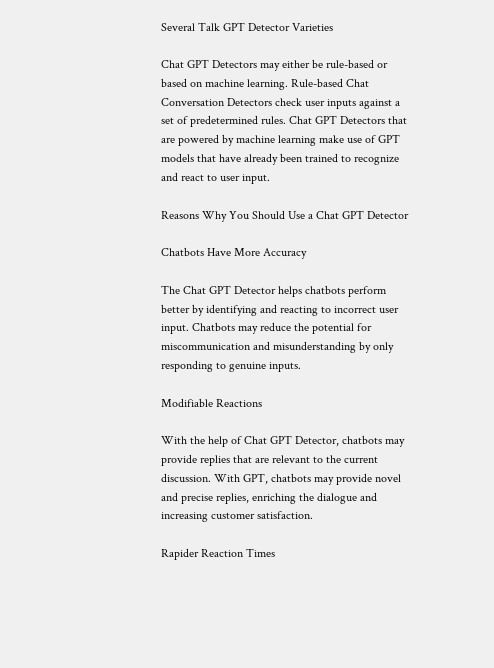Several Talk GPT Detector Varieties

Chat GPT Detectors may either be rule-based or based on machine learning. Rule-based Chat Conversation Detectors check user inputs against a set of predetermined rules. Chat GPT Detectors that are powered by machine learning make use of GPT models that have already been trained to recognize and react to user input.

Reasons Why You Should Use a Chat GPT Detector

Chatbots Have More Accuracy

The Chat GPT Detector helps chatbots perform better by identifying and reacting to incorrect user input. Chatbots may reduce the potential for miscommunication and misunderstanding by only responding to genuine inputs.

Modifiable Reactions

With the help of Chat GPT Detector, chatbots may provide replies that are relevant to the current discussion. With GPT, chatbots may provide novel and precise replies, enriching the dialogue and increasing customer satisfaction.

Rapider Reaction Times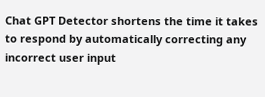Chat GPT Detector shortens the time it takes to respond by automatically correcting any incorrect user input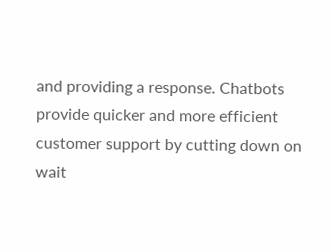and providing a response. Chatbots provide quicker and more efficient customer support by cutting down on wait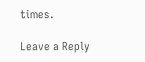times.

Leave a Reply